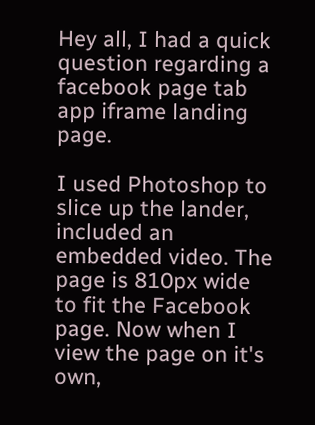Hey all, I had a quick question regarding a facebook page tab app iframe landing page.

I used Photoshop to slice up the lander, included an embedded video. The page is 810px wide to fit the Facebook page. Now when I view the page on it's own,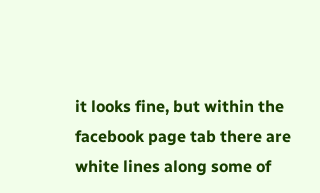it looks fine, but within the facebook page tab there are white lines along some of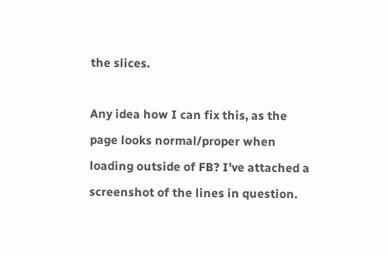the slices.

Any idea how I can fix this, as the page looks normal/proper when loading outside of FB? I've attached a screenshot of the lines in question.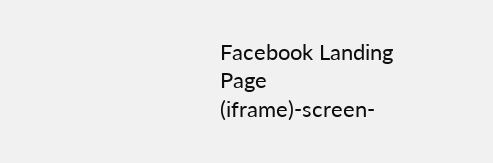Facebook Landing Page (iframe)-screen-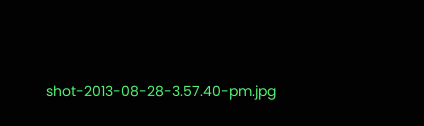shot-2013-08-28-3.57.40-pm.jpg